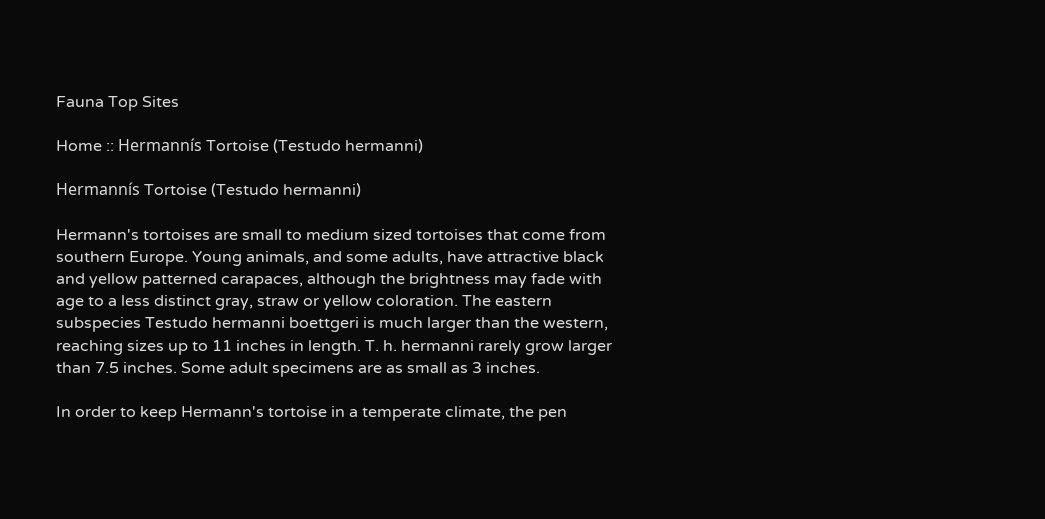Fauna Top Sites

Home :: Hermannís Tortoise (Testudo hermanni)

Hermannís Tortoise (Testudo hermanni)

Hermann's tortoises are small to medium sized tortoises that come from southern Europe. Young animals, and some adults, have attractive black and yellow patterned carapaces, although the brightness may fade with age to a less distinct gray, straw or yellow coloration. The eastern subspecies Testudo hermanni boettgeri is much larger than the western, reaching sizes up to 11 inches in length. T. h. hermanni rarely grow larger than 7.5 inches. Some adult specimens are as small as 3 inches.

In order to keep Hermann's tortoise in a temperate climate, the pen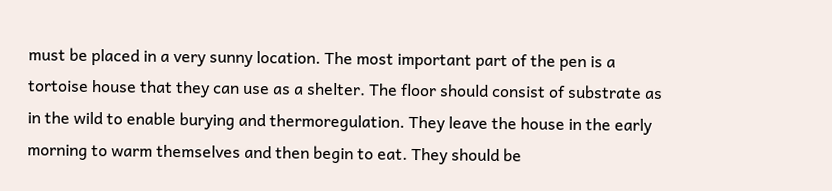must be placed in a very sunny location. The most important part of the pen is a tortoise house that they can use as a shelter. The floor should consist of substrate as in the wild to enable burying and thermoregulation. They leave the house in the early morning to warm themselves and then begin to eat. They should be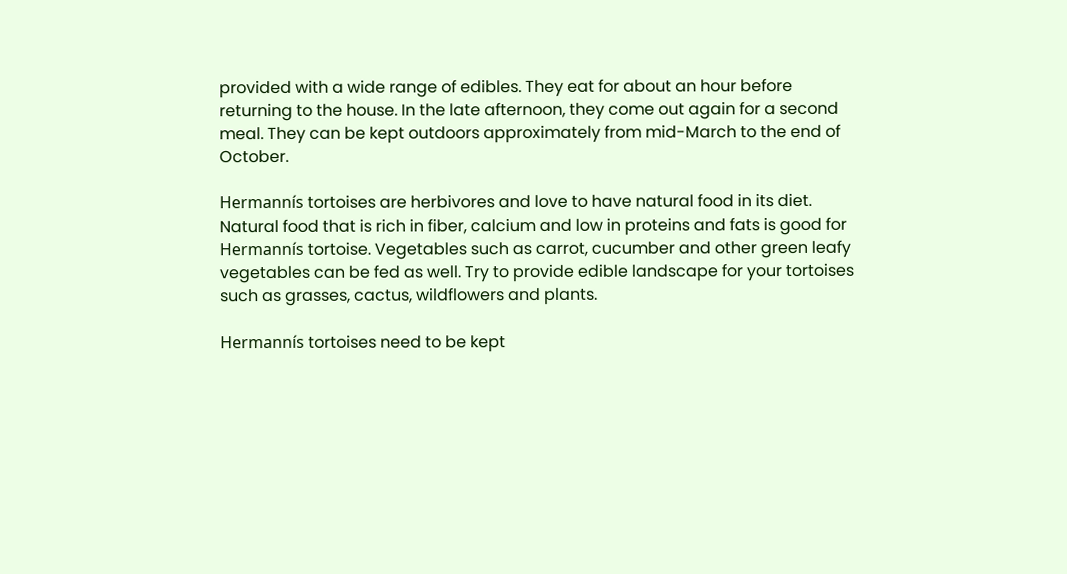provided with a wide range of edibles. They eat for about an hour before returning to the house. In the late afternoon, they come out again for a second meal. They can be kept outdoors approximately from mid-March to the end of October.

Hermannís tortoises are herbivores and love to have natural food in its diet. Natural food that is rich in fiber, calcium and low in proteins and fats is good for Hermannís tortoise. Vegetables such as carrot, cucumber and other green leafy vegetables can be fed as well. Try to provide edible landscape for your tortoises such as grasses, cactus, wildflowers and plants.

Hermannís tortoises need to be kept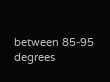between 85-95 degrees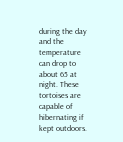during the day and the temperature can drop to about 65 at night. These tortoises are capable of hibernating if kept outdoors.